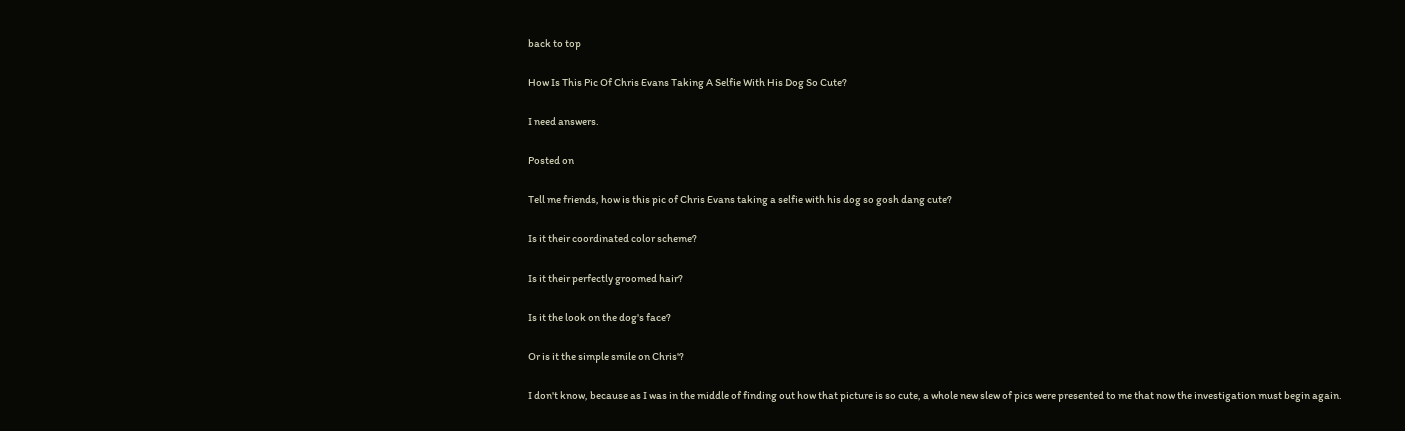back to top

How Is This Pic Of Chris Evans Taking A Selfie With His Dog So Cute?

I need answers.

Posted on

Tell me friends, how is this pic of Chris Evans taking a selfie with his dog so gosh dang cute?

Is it their coordinated color scheme?

Is it their perfectly groomed hair?

Is it the look on the dog's face?

Or is it the simple smile on Chris'?

I don't know, because as I was in the middle of finding out how that picture is so cute, a whole new slew of pics were presented to me that now the investigation must begin again.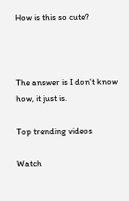How is this so cute?



The answer is I don't know how, it just is.

Top trending videos

Watch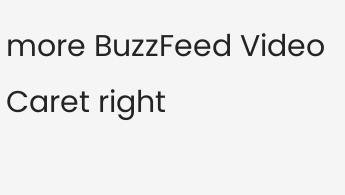more BuzzFeed Video Caret right